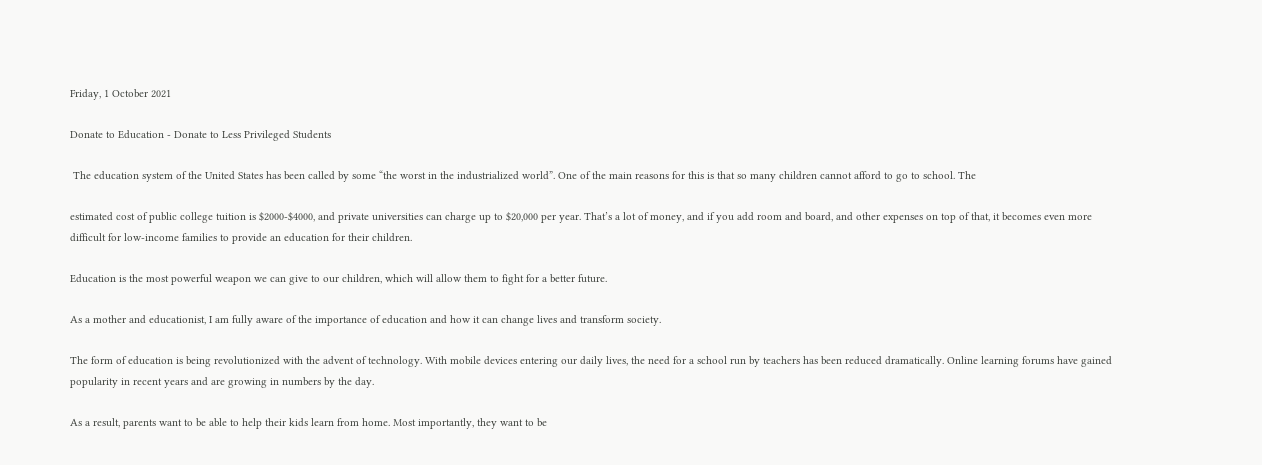Friday, 1 October 2021

Donate to Education - Donate to Less Privileged Students

 The education system of the United States has been called by some “the worst in the industrialized world”. One of the main reasons for this is that so many children cannot afford to go to school. The

estimated cost of public college tuition is $2000-$4000, and private universities can charge up to $20,000 per year. That’s a lot of money, and if you add room and board, and other expenses on top of that, it becomes even more difficult for low-income families to provide an education for their children.

Education is the most powerful weapon we can give to our children, which will allow them to fight for a better future.

As a mother and educationist, I am fully aware of the importance of education and how it can change lives and transform society.

The form of education is being revolutionized with the advent of technology. With mobile devices entering our daily lives, the need for a school run by teachers has been reduced dramatically. Online learning forums have gained popularity in recent years and are growing in numbers by the day.

As a result, parents want to be able to help their kids learn from home. Most importantly, they want to be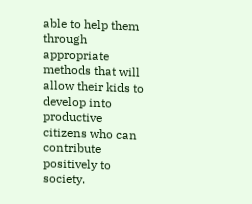able to help them through appropriate methods that will allow their kids to develop into productive citizens who can contribute positively to society.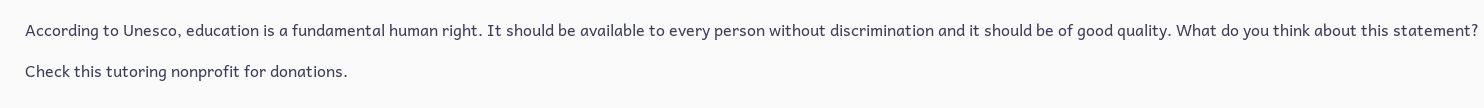According to Unesco, education is a fundamental human right. It should be available to every person without discrimination and it should be of good quality. What do you think about this statement?

Check this tutoring nonprofit for donations.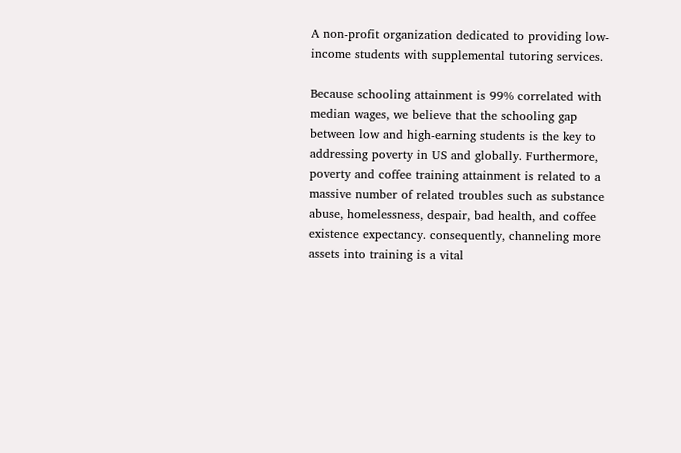A non-profit organization dedicated to providing low-income students with supplemental tutoring services.

Because schooling attainment is 99% correlated with median wages, we believe that the schooling gap between low and high-earning students is the key to addressing poverty in US and globally. Furthermore, poverty and coffee training attainment is related to a massive number of related troubles such as substance abuse, homelessness, despair, bad health, and coffee existence expectancy. consequently, channeling more assets into training is a vital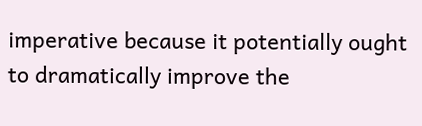imperative because it potentially ought to dramatically improve the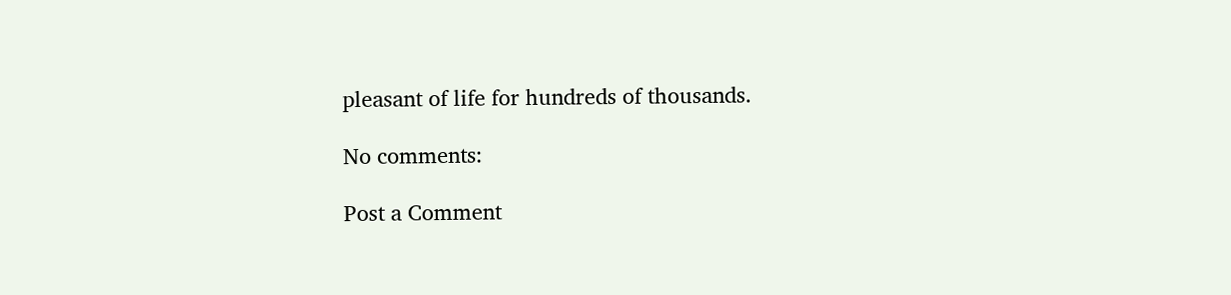pleasant of life for hundreds of thousands.

No comments:

Post a Comment